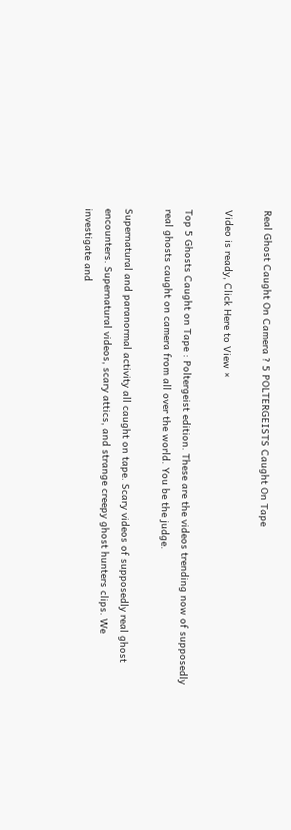Real Ghost Caught On Camera ? 5 POLTERGEISTS Caught On Tape

Video is ready, Click Here to View ×

Top 5 Ghosts Caught on Tape : Poltergeist edition. These are the videos trending now of supposedly real ghosts caught on camera from all over the world. You be the judge.

Supernatural and paranormal activity all caught on tape. Scary videos of supposedly real ghost encounters. Supernatural videos, scary attics, and strange creepy ghost hunters clips. We investigate and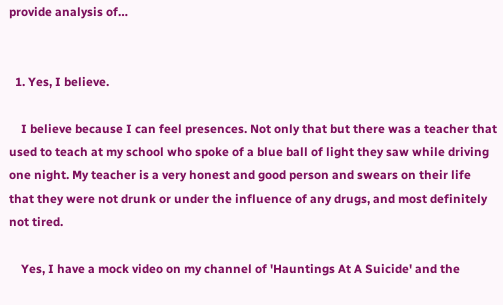provide analysis of…


  1. Yes, I believe.

    I believe because I can feel presences. Not only that but there was a teacher that used to teach at my school who spoke of a blue ball of light they saw while driving one night. My teacher is a very honest and good person and swears on their life that they were not drunk or under the influence of any drugs, and most definitely not tired.

    Yes, I have a mock video on my channel of 'Hauntings At A Suicide' and the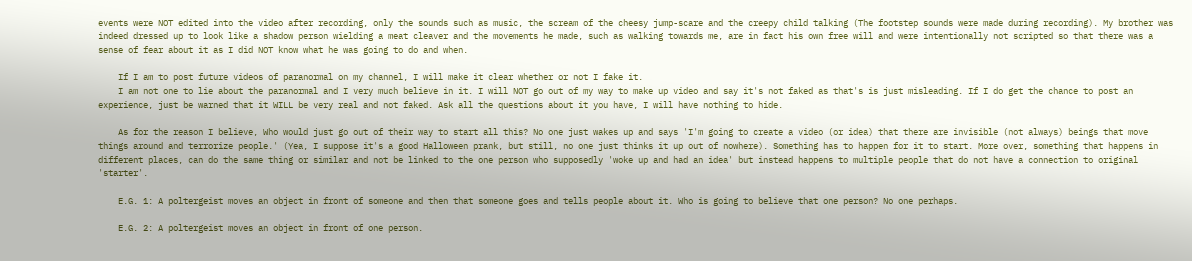events were NOT edited into the video after recording, only the sounds such as music, the scream of the cheesy jump-scare and the creepy child talking (The footstep sounds were made during recording). My brother was indeed dressed up to look like a shadow person wielding a meat cleaver and the movements he made, such as walking towards me, are in fact his own free will and were intentionally not scripted so that there was a sense of fear about it as I did NOT know what he was going to do and when.

    If I am to post future videos of paranormal on my channel, I will make it clear whether or not I fake it.
    I am not one to lie about the paranormal and I very much believe in it. I will NOT go out of my way to make up video and say it's not faked as that's is just misleading. If I do get the chance to post an experience, just be warned that it WILL be very real and not faked. Ask all the questions about it you have, I will have nothing to hide.

    As for the reason I believe, Who would just go out of their way to start all this? No one just wakes up and says 'I'm going to create a video (or idea) that there are invisible (not always) beings that move things around and terrorize people.' (Yea, I suppose it's a good Halloween prank, but still, no one just thinks it up out of nowhere). Something has to happen for it to start. More over, something that happens in different places, can do the same thing or similar and not be linked to the one person who supposedly 'woke up and had an idea' but instead happens to multiple people that do not have a connection to original 'starter'.

    E.G. 1: A poltergeist moves an object in front of someone and then that someone goes and tells people about it. Who is going to believe that one person? No one perhaps.

    E.G. 2: A poltergeist moves an object in front of one person.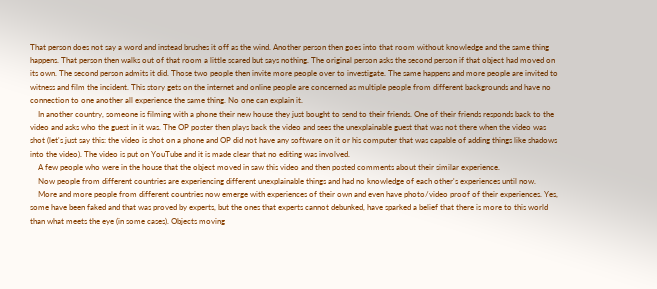That person does not say a word and instead brushes it off as the wind. Another person then goes into that room without knowledge and the same thing happens. That person then walks out of that room a little scared but says nothing. The original person asks the second person if that object had moved on its own. The second person admits it did. Those two people then invite more people over to investigate. The same happens and more people are invited to witness and film the incident. This story gets on the internet and online people are concerned as multiple people from different backgrounds and have no connection to one another all experience the same thing. No one can explain it.
    In another country, someone is filming with a phone their new house they just bought to send to their friends. One of their friends responds back to the video and asks who the guest in it was. The OP poster then plays back the video and sees the unexplainable guest that was not there when the video was shot (let's just say this: the video is shot on a phone and OP did not have any software on it or his computer that was capable of adding things like shadows into the video). The video is put on YouTube and it is made clear that no editing was involved.
    A few people who were in the house that the object moved in saw this video and then posted comments about their similar experience.
    Now people from different countries are experiencing different unexplainable things and had no knowledge of each other's experiences until now.
    More and more people from different countries now emerge with experiences of their own and even have photo/video proof of their experiences. Yes, some have been faked and that was proved by experts, but the ones that experts cannot debunked, have sparked a belief that there is more to this world than what meets the eye (in some cases). Objects moving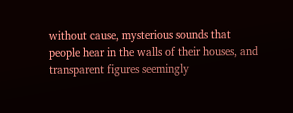without cause, mysterious sounds that people hear in the walls of their houses, and transparent figures seemingly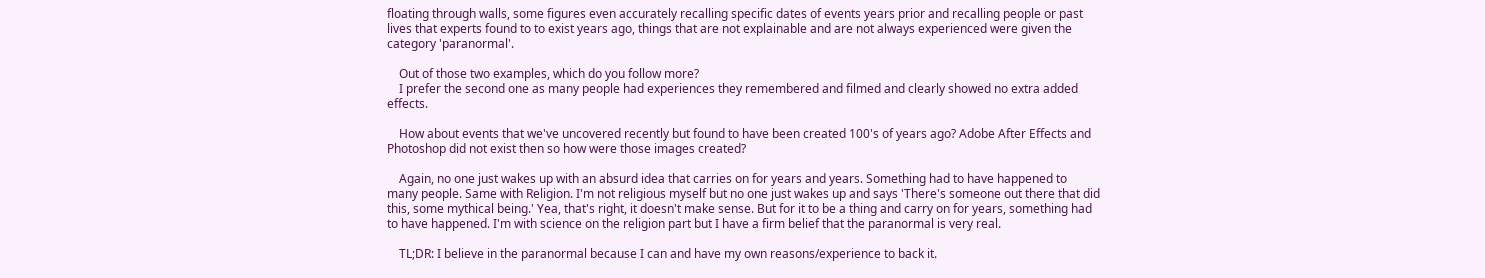floating through walls, some figures even accurately recalling specific dates of events years prior and recalling people or past lives that experts found to to exist years ago, things that are not explainable and are not always experienced were given the category 'paranormal'.

    Out of those two examples, which do you follow more?
    I prefer the second one as many people had experiences they remembered and filmed and clearly showed no extra added effects.

    How about events that we've uncovered recently but found to have been created 100's of years ago? Adobe After Effects and Photoshop did not exist then so how were those images created?

    Again, no one just wakes up with an absurd idea that carries on for years and years. Something had to have happened to many people. Same with Religion. I'm not religious myself but no one just wakes up and says 'There's someone out there that did this, some mythical being.' Yea, that's right, it doesn't make sense. But for it to be a thing and carry on for years, something had to have happened. I'm with science on the religion part but I have a firm belief that the paranormal is very real.

    TL;DR: I believe in the paranormal because I can and have my own reasons/experience to back it.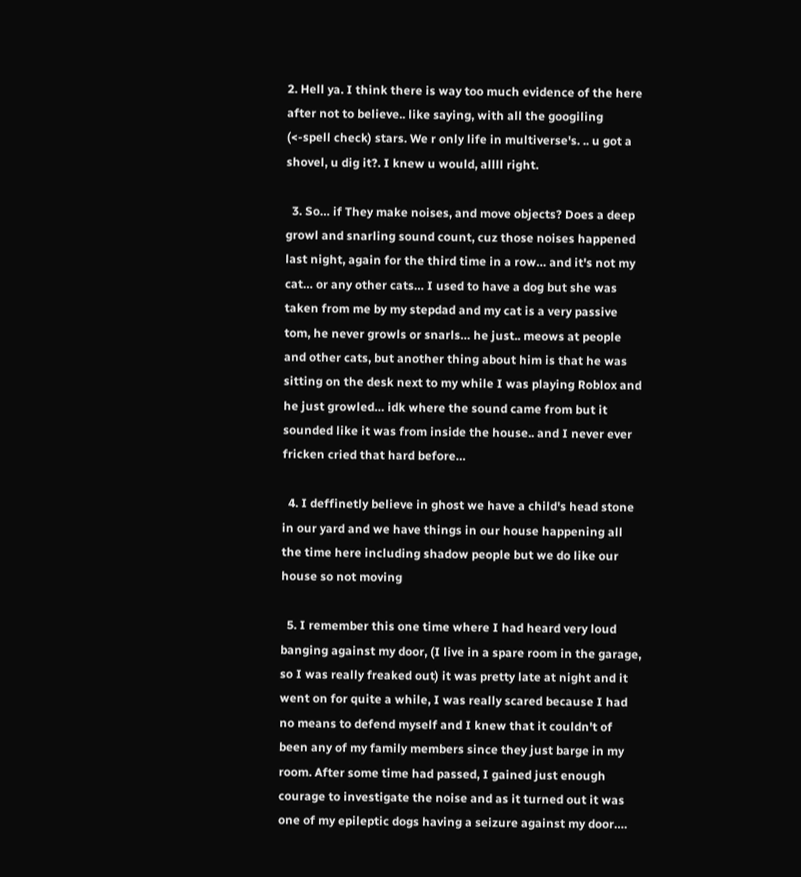2. Hell ya. I think there is way too much evidence of the here after not to believe.. like saying, with all the googiling (<-spell check) stars. We r only life in multiverse's. .. u got a shovel, u dig it?. I knew u would, allll right.

  3. So… if They make noises, and move objects? Does a deep growl and snarling sound count, cuz those noises happened last night, again for the third time in a row… and it's not my cat… or any other cats… I used to have a dog but she was taken from me by my stepdad and my cat is a very passive tom, he never growls or snarls… he just.. meows at people and other cats, but another thing about him is that he was sitting on the desk next to my while I was playing Roblox and he just growled… idk where the sound came from but it sounded like it was from inside the house.. and I never ever fricken cried that hard before…

  4. I deffinetly believe in ghost we have a child's head stone in our yard and we have things in our house happening all the time here including shadow people but we do like our house so not moving

  5. I remember this one time where I had heard very loud banging against my door, (I live in a spare room in the garage, so I was really freaked out) it was pretty late at night and it went on for quite a while, I was really scared because I had no means to defend myself and I knew that it couldn't of been any of my family members since they just barge in my room. After some time had passed, I gained just enough courage to investigate the noise and as it turned out it was one of my epileptic dogs having a seizure against my door….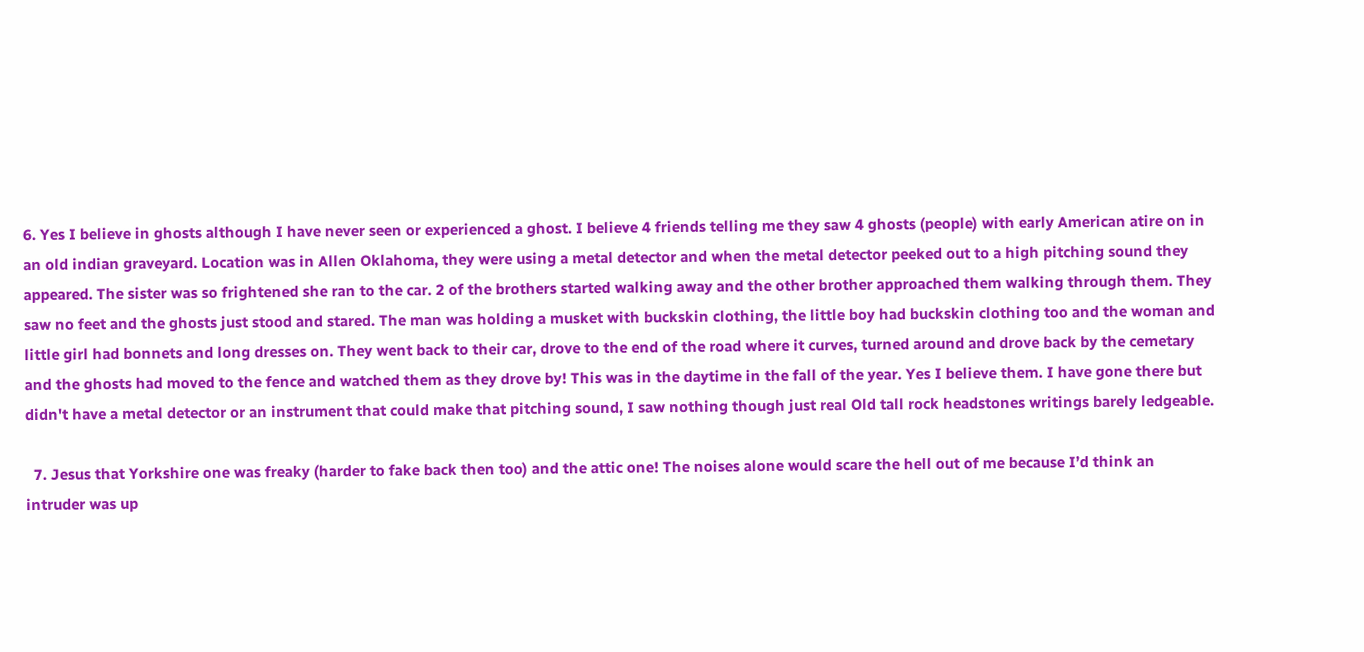6. Yes I believe in ghosts although I have never seen or experienced a ghost. I believe 4 friends telling me they saw 4 ghosts (people) with early American atire on in an old indian graveyard. Location was in Allen Oklahoma, they were using a metal detector and when the metal detector peeked out to a high pitching sound they appeared. The sister was so frightened she ran to the car. 2 of the brothers started walking away and the other brother approached them walking through them. They saw no feet and the ghosts just stood and stared. The man was holding a musket with buckskin clothing, the little boy had buckskin clothing too and the woman and little girl had bonnets and long dresses on. They went back to their car, drove to the end of the road where it curves, turned around and drove back by the cemetary and the ghosts had moved to the fence and watched them as they drove by! This was in the daytime in the fall of the year. Yes I believe them. I have gone there but didn't have a metal detector or an instrument that could make that pitching sound, I saw nothing though just real Old tall rock headstones writings barely ledgeable.

  7. Jesus that Yorkshire one was freaky (harder to fake back then too) and the attic one! The noises alone would scare the hell out of me because I’d think an intruder was up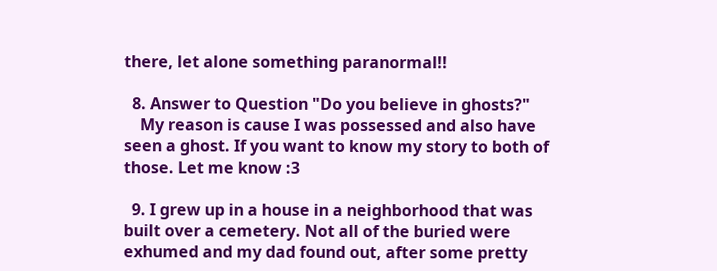there, let alone something paranormal!!

  8. Answer to Question "Do you believe in ghosts?"
    My reason is cause I was possessed and also have seen a ghost. If you want to know my story to both of those. Let me know :3

  9. I grew up in a house in a neighborhood that was built over a cemetery. Not all of the buried were exhumed and my dad found out, after some pretty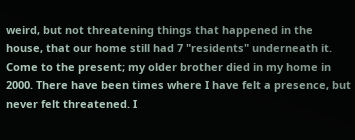weird, but not threatening things that happened in the house, that our home still had 7 "residents" underneath it. Come to the present; my older brother died in my home in 2000. There have been times where I have felt a presence, but never felt threatened. I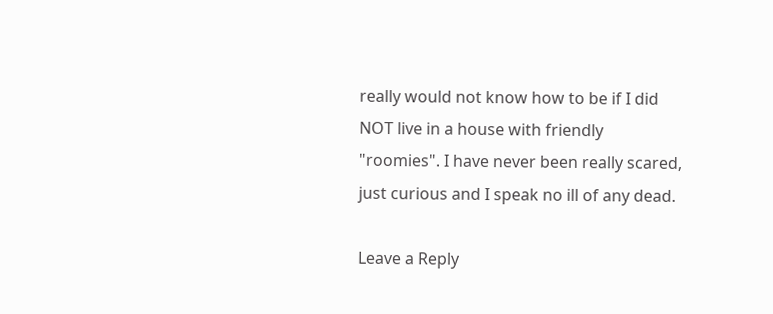really would not know how to be if I did NOT live in a house with friendly "roomies". I have never been really scared, just curious and I speak no ill of any dead.

Leave a Reply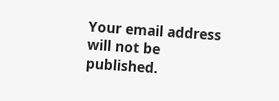Your email address will not be published.